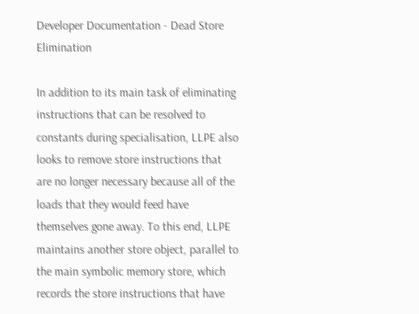Developer Documentation - Dead Store Elimination

In addition to its main task of eliminating instructions that can be resolved to constants during specialisation, LLPE also looks to remove store instructions that are no longer necessary because all of the loads that they would feed have themselves gone away. To this end, LLPE maintains another store object, parallel to the main symbolic memory store, which records the store instructions that have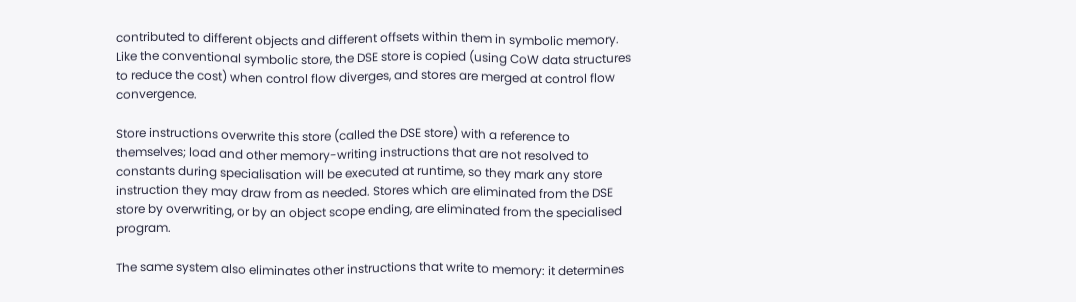contributed to different objects and different offsets within them in symbolic memory. Like the conventional symbolic store, the DSE store is copied (using CoW data structures to reduce the cost) when control flow diverges, and stores are merged at control flow convergence.

Store instructions overwrite this store (called the DSE store) with a reference to themselves; load and other memory-writing instructions that are not resolved to constants during specialisation will be executed at runtime, so they mark any store instruction they may draw from as needed. Stores which are eliminated from the DSE store by overwriting, or by an object scope ending, are eliminated from the specialised program.

The same system also eliminates other instructions that write to memory: it determines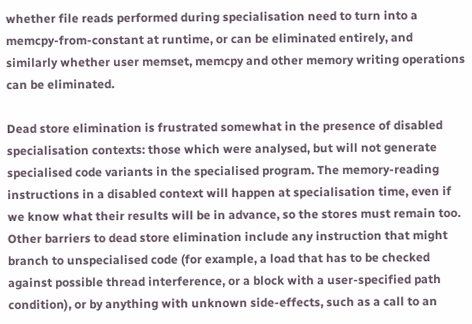whether file reads performed during specialisation need to turn into a memcpy-from-constant at runtime, or can be eliminated entirely, and similarly whether user memset, memcpy and other memory writing operations can be eliminated.

Dead store elimination is frustrated somewhat in the presence of disabled specialisation contexts: those which were analysed, but will not generate specialised code variants in the specialised program. The memory-reading instructions in a disabled context will happen at specialisation time, even if we know what their results will be in advance, so the stores must remain too. Other barriers to dead store elimination include any instruction that might branch to unspecialised code (for example, a load that has to be checked against possible thread interference, or a block with a user-specified path condition), or by anything with unknown side-effects, such as a call to an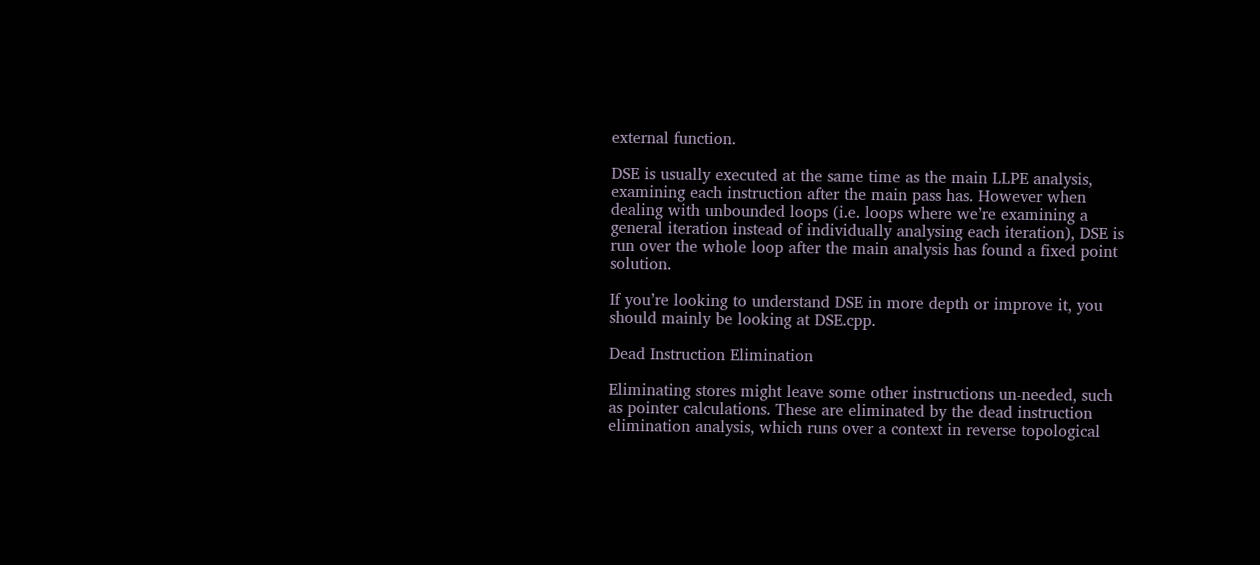external function.

DSE is usually executed at the same time as the main LLPE analysis, examining each instruction after the main pass has. However when dealing with unbounded loops (i.e. loops where we’re examining a general iteration instead of individually analysing each iteration), DSE is run over the whole loop after the main analysis has found a fixed point solution.

If you’re looking to understand DSE in more depth or improve it, you should mainly be looking at DSE.cpp.

Dead Instruction Elimination

Eliminating stores might leave some other instructions un-needed, such as pointer calculations. These are eliminated by the dead instruction elimination analysis, which runs over a context in reverse topological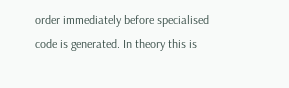order immediately before specialised code is generated. In theory this is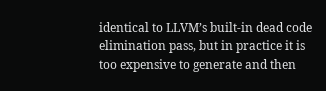identical to LLVM’s built-in dead code elimination pass, but in practice it is too expensive to generate and then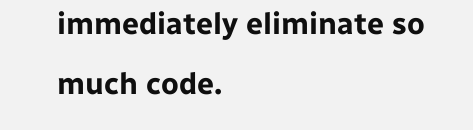immediately eliminate so much code.